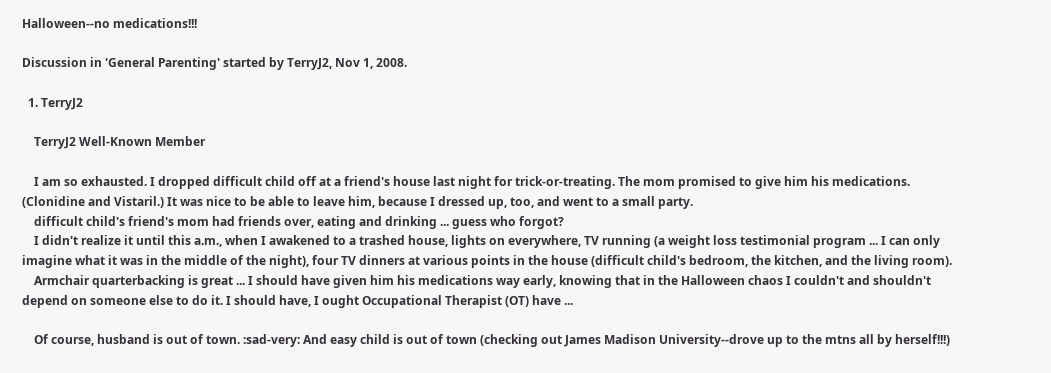Halloween--no medications!!!

Discussion in 'General Parenting' started by TerryJ2, Nov 1, 2008.

  1. TerryJ2

    TerryJ2 Well-Known Member

    I am so exhausted. I dropped difficult child off at a friend's house last night for trick-or-treating. The mom promised to give him his medications. (Clonidine and Vistaril.) It was nice to be able to leave him, because I dressed up, too, and went to a small party.
    difficult child's friend's mom had friends over, eating and drinking ... guess who forgot?
    I didn't realize it until this a.m., when I awakened to a trashed house, lights on everywhere, TV running (a weight loss testimonial program ... I can only imagine what it was in the middle of the night), four TV dinners at various points in the house (difficult child's bedroom, the kitchen, and the living room).
    Armchair quarterbacking is great ... I should have given him his medications way early, knowing that in the Halloween chaos I couldn't and shouldn't depend on someone else to do it. I should have, I ought Occupational Therapist (OT) have ...

    Of course, husband is out of town. :sad-very: And easy child is out of town (checking out James Madison University--drove up to the mtns all by herself!!!)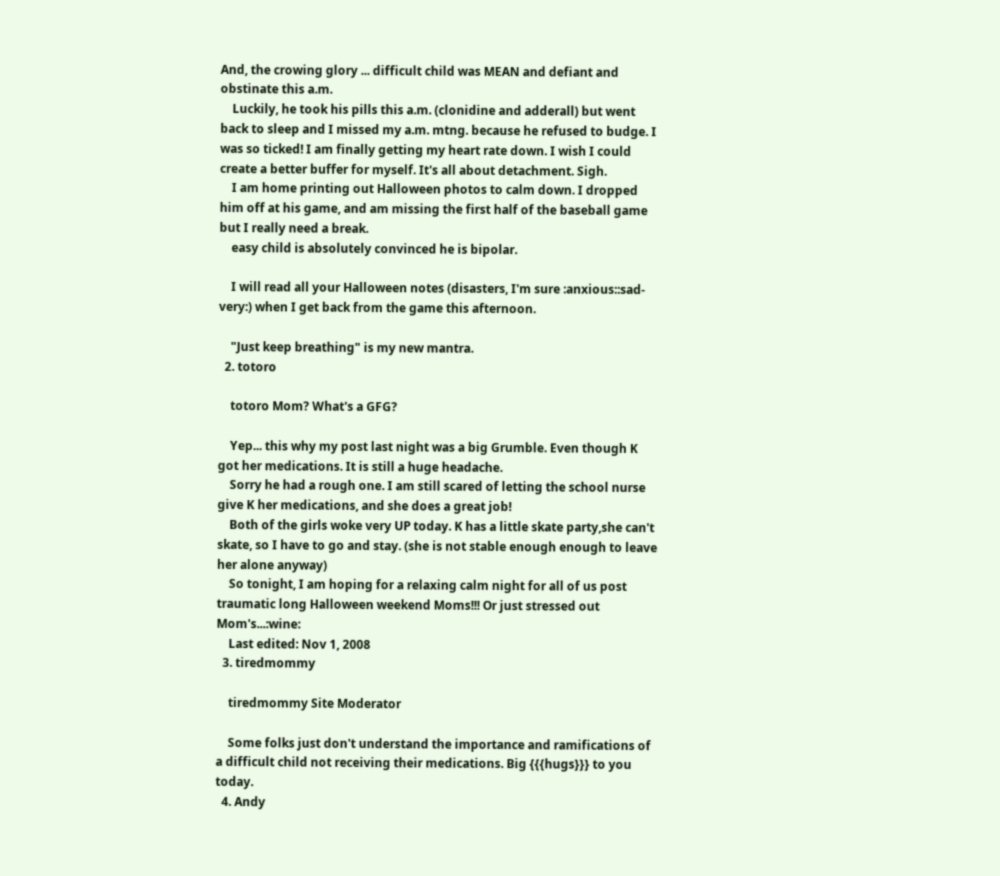And, the crowing glory ... difficult child was MEAN and defiant and obstinate this a.m.
    Luckily, he took his pills this a.m. (clonidine and adderall) but went back to sleep and I missed my a.m. mtng. because he refused to budge. I was so ticked! I am finally getting my heart rate down. I wish I could create a better buffer for myself. It's all about detachment. Sigh.
    I am home printing out Halloween photos to calm down. I dropped him off at his game, and am missing the first half of the baseball game but I really need a break.
    easy child is absolutely convinced he is bipolar.

    I will read all your Halloween notes (disasters, I'm sure :anxious::sad-very:) when I get back from the game this afternoon.

    "Just keep breathing" is my new mantra.
  2. totoro

    totoro Mom? What's a GFG?

    Yep... this why my post last night was a big Grumble. Even though K got her medications. It is still a huge headache.
    Sorry he had a rough one. I am still scared of letting the school nurse give K her medications, and she does a great job!
    Both of the girls woke very UP today. K has a little skate party,she can't skate, so I have to go and stay. (she is not stable enough enough to leave her alone anyway)
    So tonight, I am hoping for a relaxing calm night for all of us post traumatic long Halloween weekend Moms!!! Or just stressed out Mom's...:wine:
    Last edited: Nov 1, 2008
  3. tiredmommy

    tiredmommy Site Moderator

    Some folks just don't understand the importance and ramifications of a difficult child not receiving their medications. Big {{{hugs}}} to you today.
  4. Andy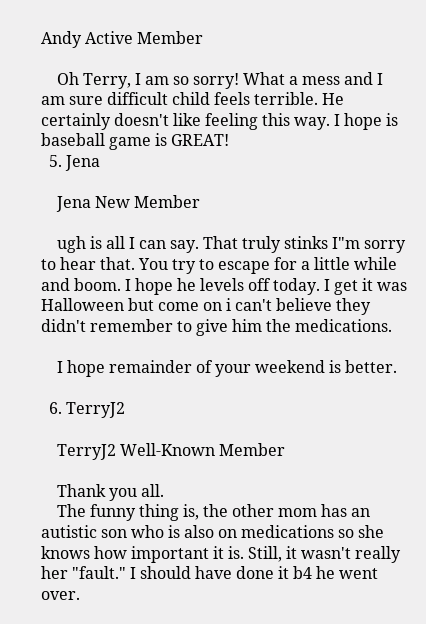Andy Active Member

    Oh Terry, I am so sorry! What a mess and I am sure difficult child feels terrible. He certainly doesn't like feeling this way. I hope is baseball game is GREAT!
  5. Jena

    Jena New Member

    ugh is all I can say. That truly stinks I"m sorry to hear that. You try to escape for a little while and boom. I hope he levels off today. I get it was Halloween but come on i can't believe they didn't remember to give him the medications.

    I hope remainder of your weekend is better.

  6. TerryJ2

    TerryJ2 Well-Known Member

    Thank you all.
    The funny thing is, the other mom has an autistic son who is also on medications so she knows how important it is. Still, it wasn't really her "fault." I should have done it b4 he went over.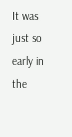It was just so early in the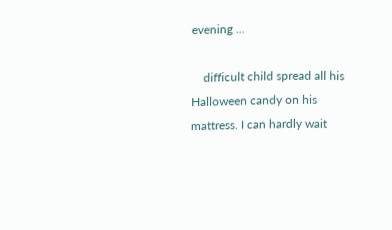evening ...

    difficult child spread all his Halloween candy on his mattress. I can hardly wait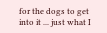for the dogs to get into it ... just what I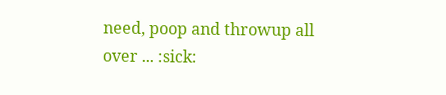need, poop and throwup all over ... :sick: